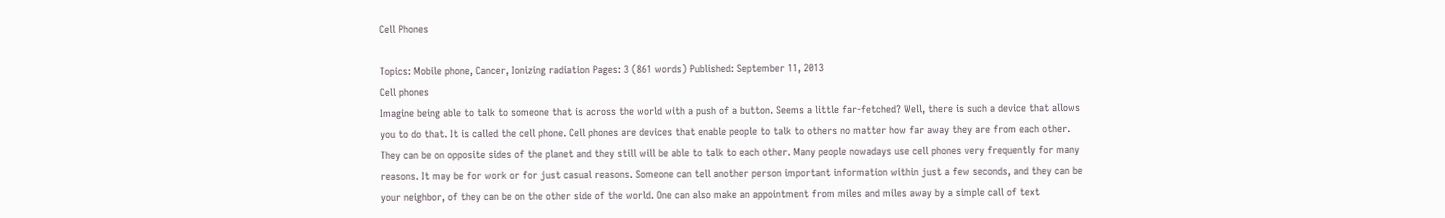Cell Phones

Topics: Mobile phone, Cancer, Ionizing radiation Pages: 3 (861 words) Published: September 11, 2013
Cell phones
Imagine being able to talk to someone that is across the world with a push of a button. Seems a little far-fetched? Well, there is such a device that allows you to do that. It is called the cell phone. Cell phones are devices that enable people to talk to others no matter how far away they are from each other. They can be on opposite sides of the planet and they still will be able to talk to each other. Many people nowadays use cell phones very frequently for many reasons. It may be for work or for just casual reasons. Someone can tell another person important information within just a few seconds, and they can be your neighbor, of they can be on the other side of the world. One can also make an appointment from miles and miles away by a simple call of text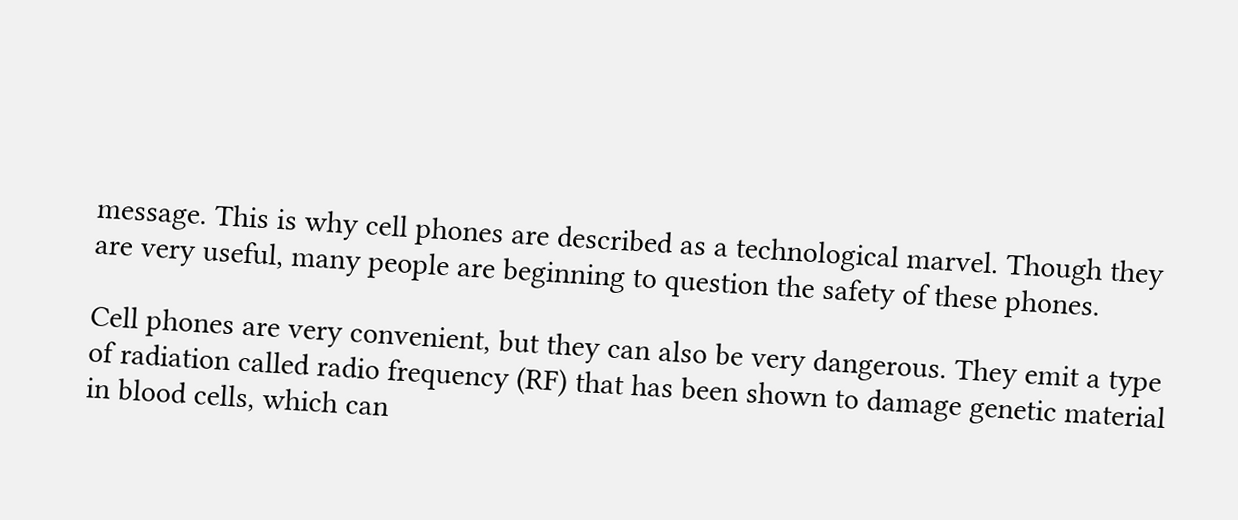message. This is why cell phones are described as a technological marvel. Though they are very useful, many people are beginning to question the safety of these phones.

Cell phones are very convenient, but they can also be very dangerous. They emit a type of radiation called radio frequency (RF) that has been shown to damage genetic material in blood cells, which can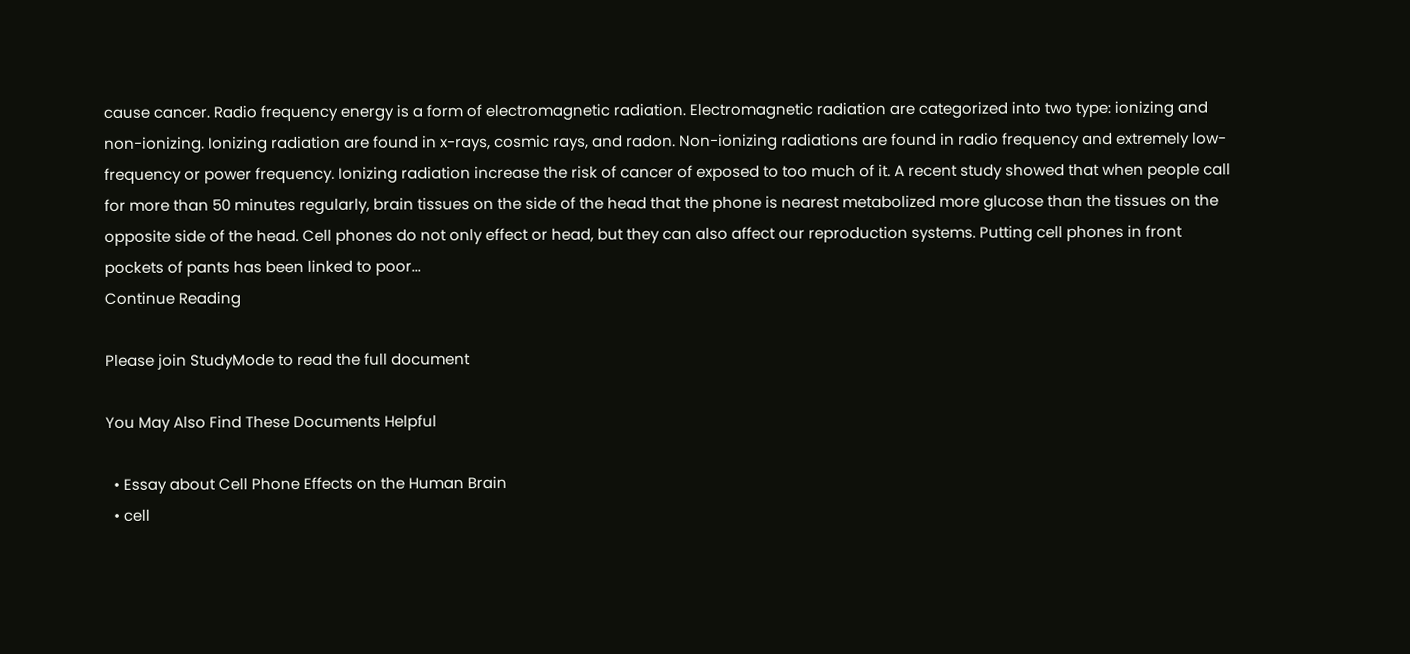cause cancer. Radio frequency energy is a form of electromagnetic radiation. Electromagnetic radiation are categorized into two type: ionizing and non-ionizing. Ionizing radiation are found in x-rays, cosmic rays, and radon. Non-ionizing radiations are found in radio frequency and extremely low-frequency or power frequency. Ionizing radiation increase the risk of cancer of exposed to too much of it. A recent study showed that when people call for more than 50 minutes regularly, brain tissues on the side of the head that the phone is nearest metabolized more glucose than the tissues on the opposite side of the head. Cell phones do not only effect or head, but they can also affect our reproduction systems. Putting cell phones in front pockets of pants has been linked to poor...
Continue Reading

Please join StudyMode to read the full document

You May Also Find These Documents Helpful

  • Essay about Cell Phone Effects on the Human Brain
  • cell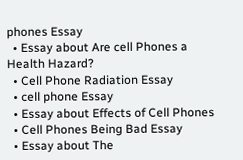phones Essay
  • Essay about Are cell Phones a Health Hazard?
  • Cell Phone Radiation Essay
  • cell phone Essay
  • Essay about Effects of Cell Phones
  • Cell Phones Being Bad Essay
  • Essay about The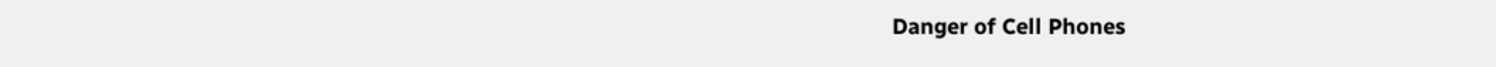Danger of Cell Phones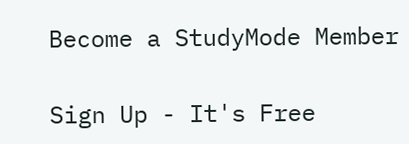Become a StudyMode Member

Sign Up - It's Free